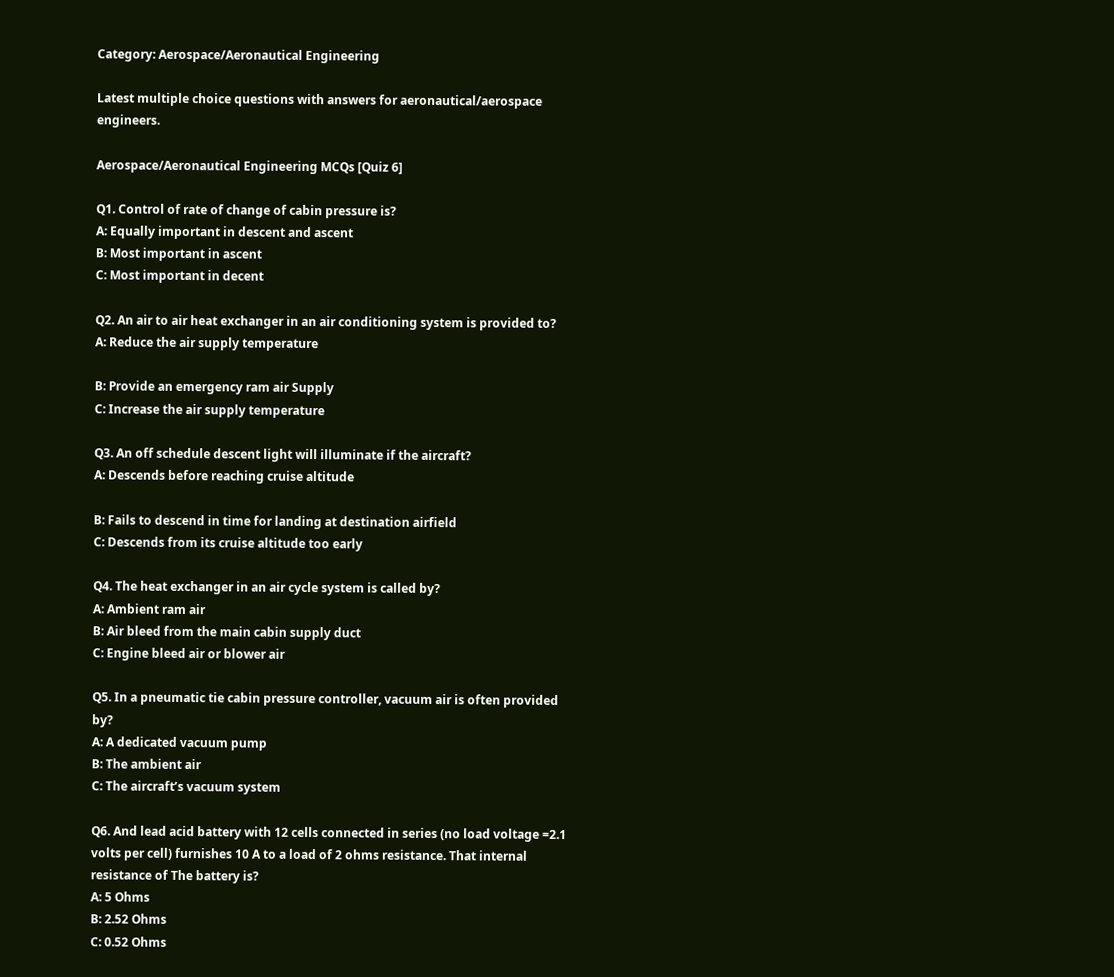Category: Aerospace/Aeronautical Engineering

Latest multiple choice questions with answers for aeronautical/aerospace engineers.

Aerospace/Aeronautical Engineering MCQs [Quiz 6]

Q1. Control of rate of change of cabin pressure is?
A: Equally important in descent and ascent
B: Most important in ascent
C: Most important in decent

Q2. An air to air heat exchanger in an air conditioning system is provided to?
A: Reduce the air supply temperature

B: Provide an emergency ram air Supply
C: Increase the air supply temperature

Q3. An off schedule descent light will illuminate if the aircraft?
A: Descends before reaching cruise altitude

B: Fails to descend in time for landing at destination airfield
C: Descends from its cruise altitude too early

Q4. The heat exchanger in an air cycle system is called by?
A: Ambient ram air
B: Air bleed from the main cabin supply duct
C: Engine bleed air or blower air

Q5. In a pneumatic tie cabin pressure controller, vacuum air is often provided by?
A: A dedicated vacuum pump
B: The ambient air
C: The aircraft’s vacuum system

Q6. And lead acid battery with 12 cells connected in series (no load voltage =2.1 volts per cell) furnishes 10 A to a load of 2 ohms resistance. That internal resistance of The battery is?
A: 5 Ohms
B: 2.52 Ohms
C: 0.52 Ohms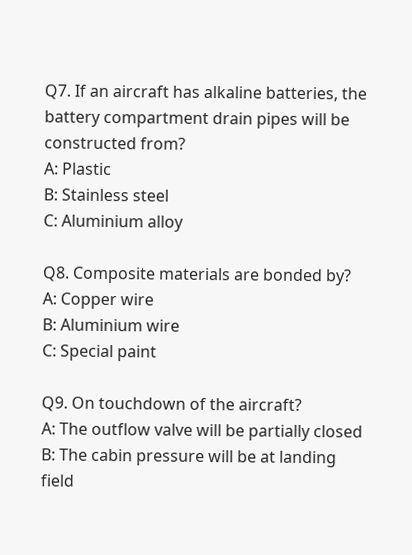Q7. If an aircraft has alkaline batteries, the battery compartment drain pipes will be constructed from?
A: Plastic
B: Stainless steel
C: Aluminium alloy

Q8. Composite materials are bonded by?
A: Copper wire
B: Aluminium wire
C: Special paint

Q9. On touchdown of the aircraft?
A: The outflow valve will be partially closed
B: The cabin pressure will be at landing field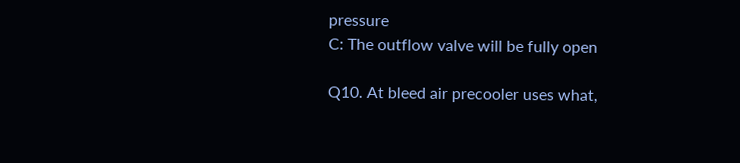pressure
C: The outflow valve will be fully open

Q10. At bleed air precooler uses what,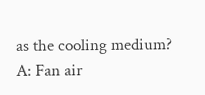as the cooling medium?
A: Fan air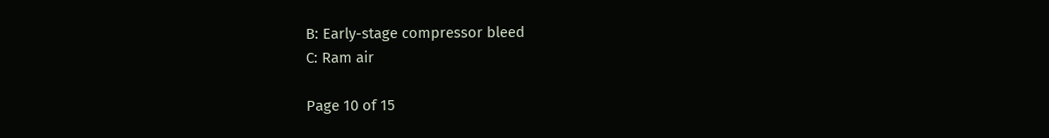B: Early-stage compressor bleed
C: Ram air

Page 10 of 15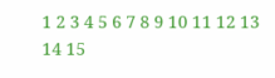1 2 3 4 5 6 7 8 9 10 11 12 13 14 15